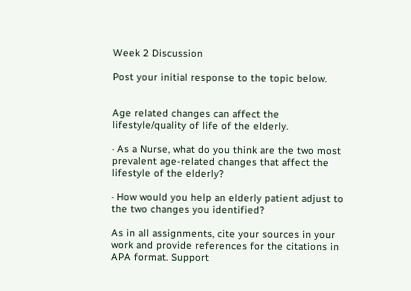Week 2 Discussion

Post your initial response to the topic below.


Age related changes can affect the lifestyle/quality of life of the elderly.

· As a Nurse, what do you think are the two most prevalent age-related changes that affect the lifestyle of the elderly?

· How would you help an elderly patient adjust to the two changes you identified?

As in all assignments, cite your sources in your work and provide references for the citations in APA format. Support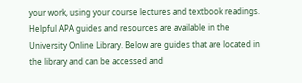your work, using your course lectures and textbook readings. Helpful APA guides and resources are available in the University Online Library. Below are guides that are located in the library and can be accessed and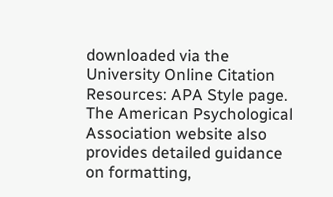downloaded via the University Online Citation Resources: APA Style page. The American Psychological Association website also provides detailed guidance on formatting,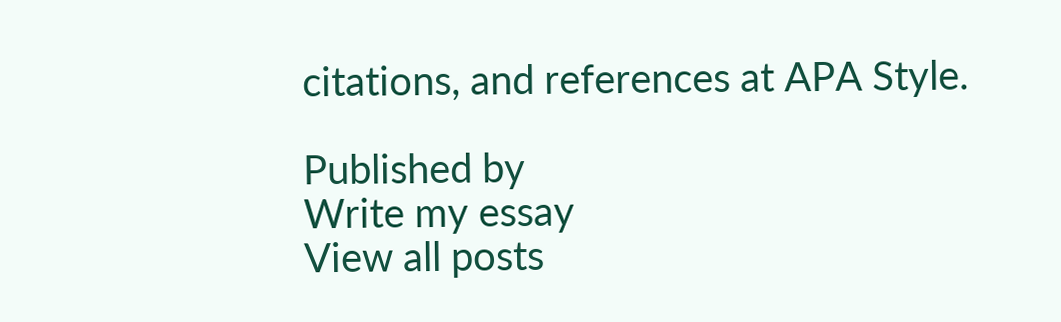citations, and references at APA Style.

Published by
Write my essay
View all posts